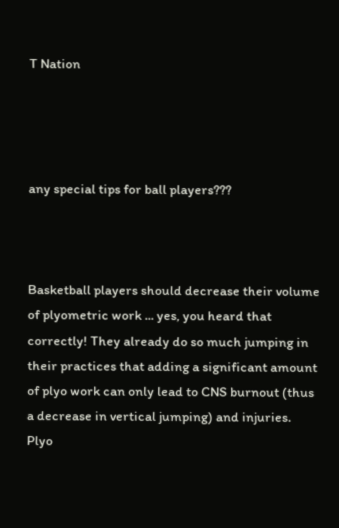T Nation




any special tips for ball players???



Basketball players should decrease their volume of plyometric work ... yes, you heard that correctly! They already do so much jumping in their practices that adding a significant amount of plyo work can only lead to CNS burnout (thus a decrease in vertical jumping) and injuries. Plyo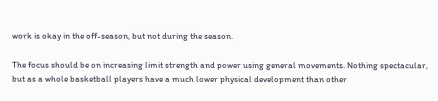work is okay in the off-season, but not during the season.

The focus should be on increasing limit strength and power using general movements. Nothing spectacular, but as a whole basketball players have a much lower physical development than other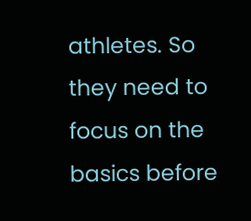athletes. So they need to focus on the basics before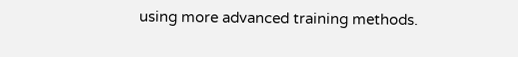using more advanced training methods.